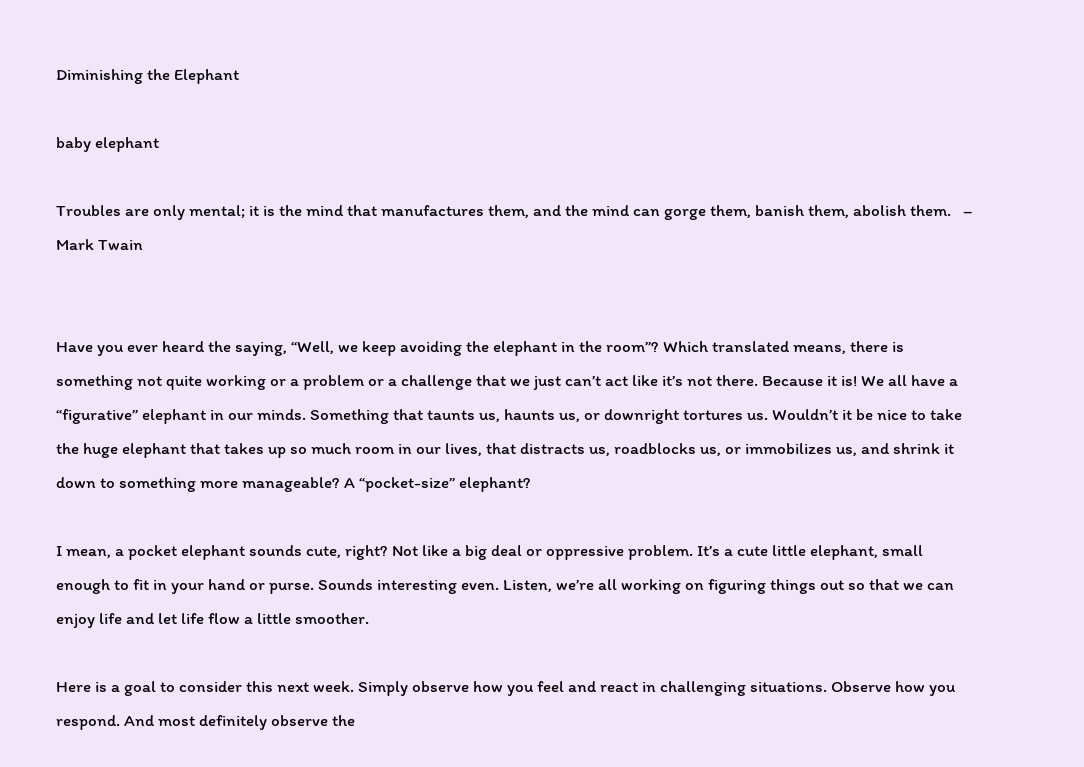Diminishing the Elephant

baby elephant

Troubles are only mental; it is the mind that manufactures them, and the mind can gorge them, banish them, abolish them.   – Mark Twain


Have you ever heard the saying, “Well, we keep avoiding the elephant in the room”? Which translated means, there is something not quite working or a problem or a challenge that we just can’t act like it’s not there. Because it is! We all have a “figurative” elephant in our minds. Something that taunts us, haunts us, or downright tortures us. Wouldn’t it be nice to take the huge elephant that takes up so much room in our lives, that distracts us, roadblocks us, or immobilizes us, and shrink it down to something more manageable? A “pocket-size” elephant?

I mean, a pocket elephant sounds cute, right? Not like a big deal or oppressive problem. It’s a cute little elephant, small enough to fit in your hand or purse. Sounds interesting even. Listen, we’re all working on figuring things out so that we can enjoy life and let life flow a little smoother.

Here is a goal to consider this next week. Simply observe how you feel and react in challenging situations. Observe how you respond. And most definitely observe the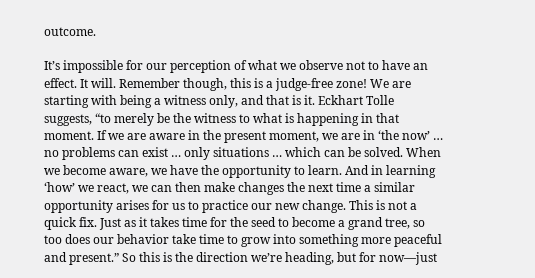outcome.

It’s impossible for our perception of what we observe not to have an effect. It will. Remember though, this is a judge-free zone! We are starting with being a witness only, and that is it. Eckhart Tolle suggests, “to merely be the witness to what is happening in that moment. If we are aware in the present moment, we are in ‘the now’ … no problems can exist … only situations … which can be solved. When we become aware, we have the opportunity to learn. And in learning ‘how’ we react, we can then make changes the next time a similar opportunity arises for us to practice our new change. This is not a quick fix. Just as it takes time for the seed to become a grand tree, so too does our behavior take time to grow into something more peaceful and present.” So this is the direction we’re heading, but for now—just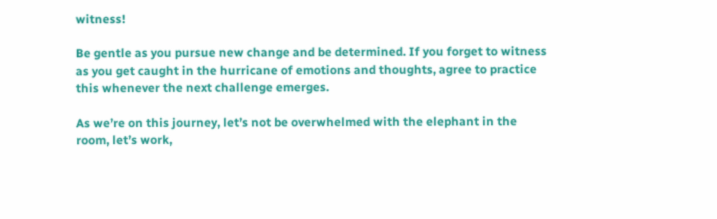witness!

Be gentle as you pursue new change and be determined. If you forget to witness as you get caught in the hurricane of emotions and thoughts, agree to practice this whenever the next challenge emerges.

As we’re on this journey, let’s not be overwhelmed with the elephant in the room, let’s work,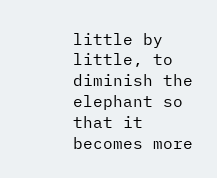little by little, to diminish the elephant so that it becomes more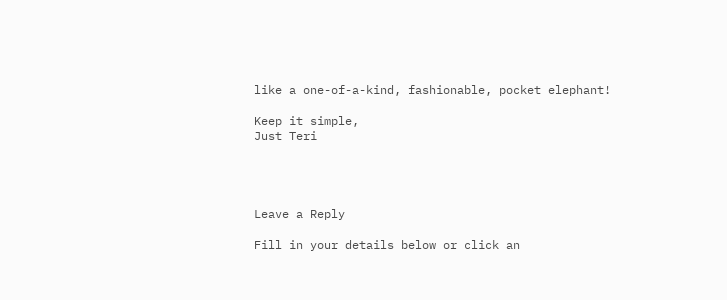like a one-of-a-kind, fashionable, pocket elephant!

Keep it simple,
Just Teri




Leave a Reply

Fill in your details below or click an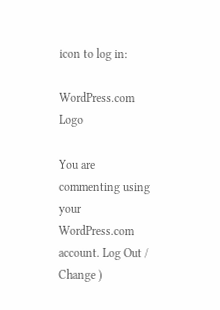icon to log in:

WordPress.com Logo

You are commenting using your WordPress.com account. Log Out /  Change )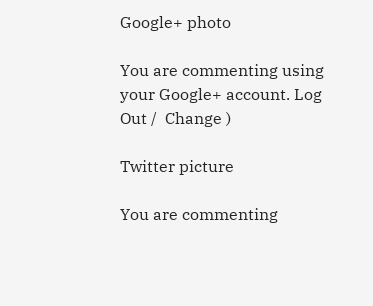Google+ photo

You are commenting using your Google+ account. Log Out /  Change )

Twitter picture

You are commenting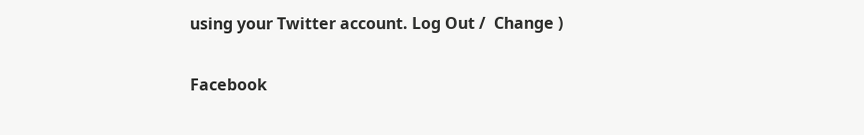using your Twitter account. Log Out /  Change )

Facebook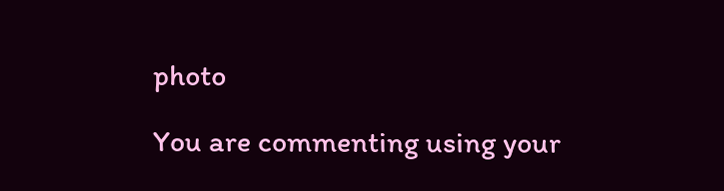photo

You are commenting using your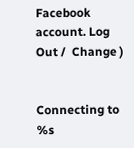Facebook account. Log Out /  Change )


Connecting to %s